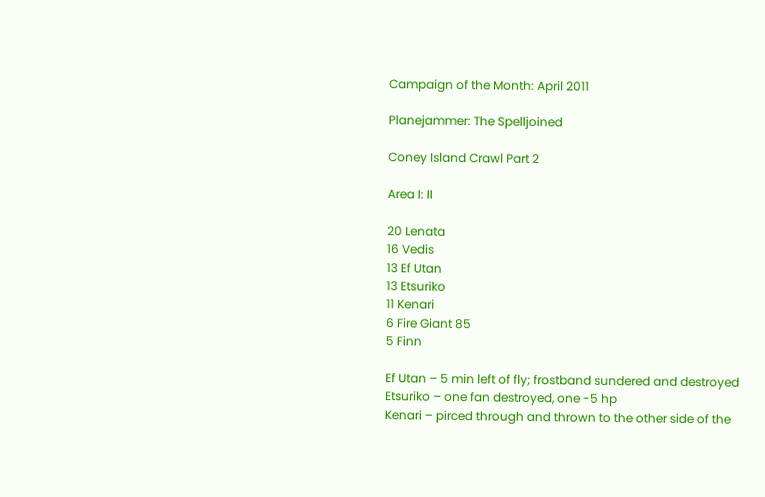Campaign of the Month: April 2011

Planejammer: The Spelljoined

Coney Island Crawl Part 2

Area I: II

20 Lenata
16 Vedis
13 Ef Utan
13 Etsuriko
11 Kenari
6 Fire Giant 85
5 Finn

Ef Utan – 5 min left of fly; frostband sundered and destroyed
Etsuriko – one fan destroyed, one -5 hp
Kenari – pirced through and thrown to the other side of the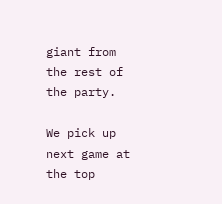giant from the rest of the party.

We pick up next game at the top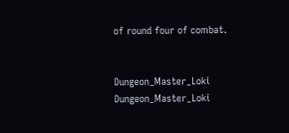of round four of combat.


Dungeon_Master_Loki Dungeon_Master_Loki